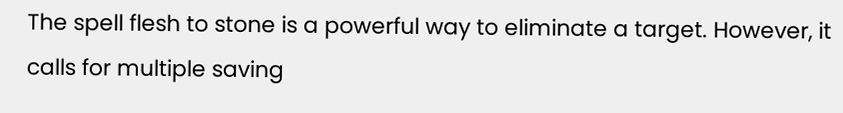The spell flesh to stone is a powerful way to eliminate a target. However, it calls for multiple saving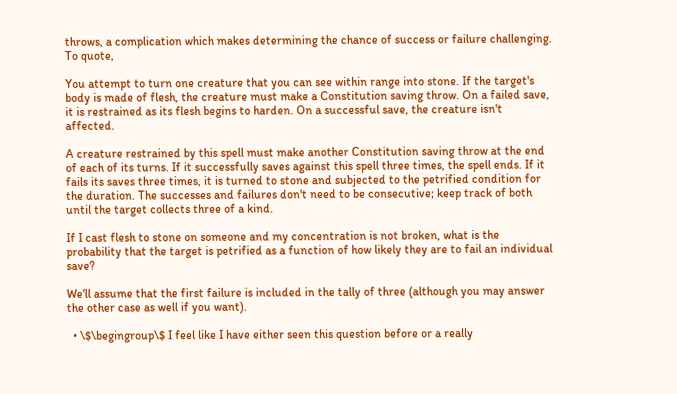throws, a complication which makes determining the chance of success or failure challenging. To quote,

You attempt to turn one creature that you can see within range into stone. If the target's body is made of flesh, the creature must make a Constitution saving throw. On a failed save, it is restrained as its flesh begins to harden. On a successful save, the creature isn't affected.

A creature restrained by this spell must make another Constitution saving throw at the end of each of its turns. If it successfully saves against this spell three times, the spell ends. If it fails its saves three times, it is turned to stone and subjected to the petrified condition for the duration. The successes and failures don't need to be consecutive; keep track of both until the target collects three of a kind.

If I cast flesh to stone on someone and my concentration is not broken, what is the probability that the target is petrified as a function of how likely they are to fail an individual save?

We'll assume that the first failure is included in the tally of three (although you may answer the other case as well if you want).

  • \$\begingroup\$ I feel like I have either seen this question before or a really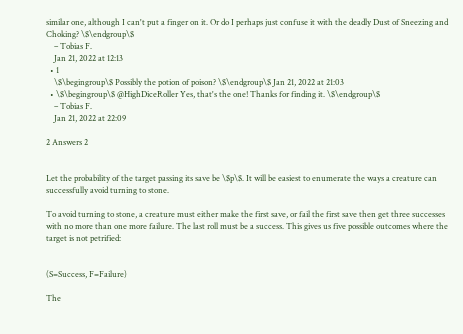similar one, although I can't put a finger on it. Or do I perhaps just confuse it with the deadly Dust of Sneezing and Choking? \$\endgroup\$
    – Tobias F.
    Jan 21, 2022 at 12:13
  • 1
    \$\begingroup\$ Possibly the potion of poison? \$\endgroup\$ Jan 21, 2022 at 21:03
  • \$\begingroup\$ @HighDiceRoller Yes, that's the one! Thanks for finding it. \$\endgroup\$
    – Tobias F.
    Jan 21, 2022 at 22:09

2 Answers 2


Let the probability of the target passing its save be \$p\$. It will be easiest to enumerate the ways a creature can successfully avoid turning to stone.

To avoid turning to stone, a creature must either make the first save, or fail the first save then get three successes with no more than one more failure. The last roll must be a success. This gives us five possible outcomes where the target is not petrified:


(S=Success, F=Failure)

The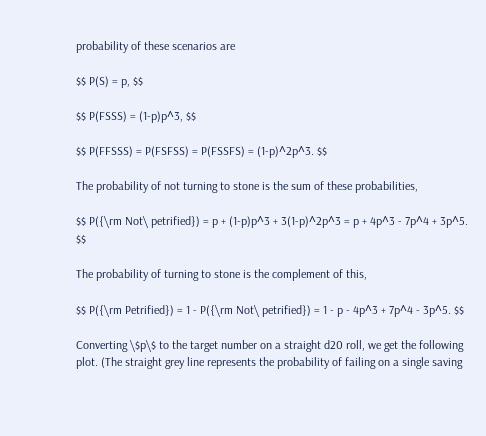probability of these scenarios are

$$ P(S) = p, $$

$$ P(FSSS) = (1-p)p^3, $$

$$ P(FFSSS) = P(FSFSS) = P(FSSFS) = (1-p)^2p^3. $$

The probability of not turning to stone is the sum of these probabilities,

$$ P({\rm Not\ petrified}) = p + (1-p)p^3 + 3(1-p)^2p^3 = p + 4p^3 - 7p^4 + 3p^5. $$

The probability of turning to stone is the complement of this,

$$ P({\rm Petrified}) = 1 - P({\rm Not\ petrified}) = 1 - p - 4p^3 + 7p^4 - 3p^5. $$

Converting \$p\$ to the target number on a straight d20 roll, we get the following plot. (The straight grey line represents the probability of failing on a single saving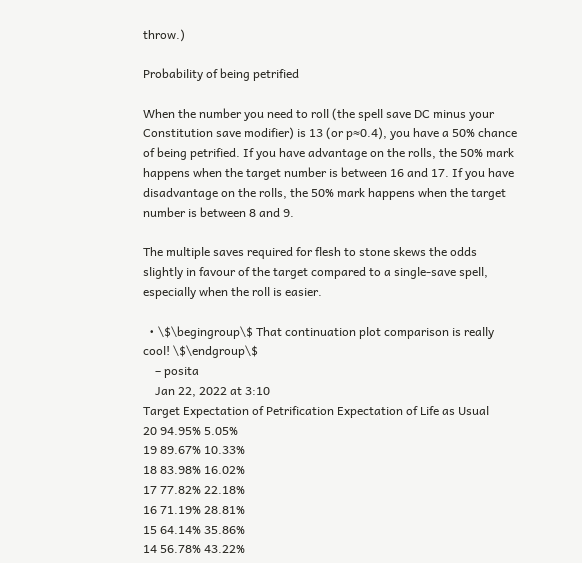throw.)

Probability of being petrified

When the number you need to roll (the spell save DC minus your Constitution save modifier) is 13 (or p≈0.4), you have a 50% chance of being petrified. If you have advantage on the rolls, the 50% mark happens when the target number is between 16 and 17. If you have disadvantage on the rolls, the 50% mark happens when the target number is between 8 and 9.

The multiple saves required for flesh to stone skews the odds slightly in favour of the target compared to a single-save spell, especially when the roll is easier.

  • \$\begingroup\$ That continuation plot comparison is really cool! \$\endgroup\$
    – posita
    Jan 22, 2022 at 3:10
Target Expectation of Petrification Expectation of Life as Usual
20 94.95% 5.05%
19 89.67% 10.33%
18 83.98% 16.02%
17 77.82% 22.18%
16 71.19% 28.81%
15 64.14% 35.86%
14 56.78% 43.22%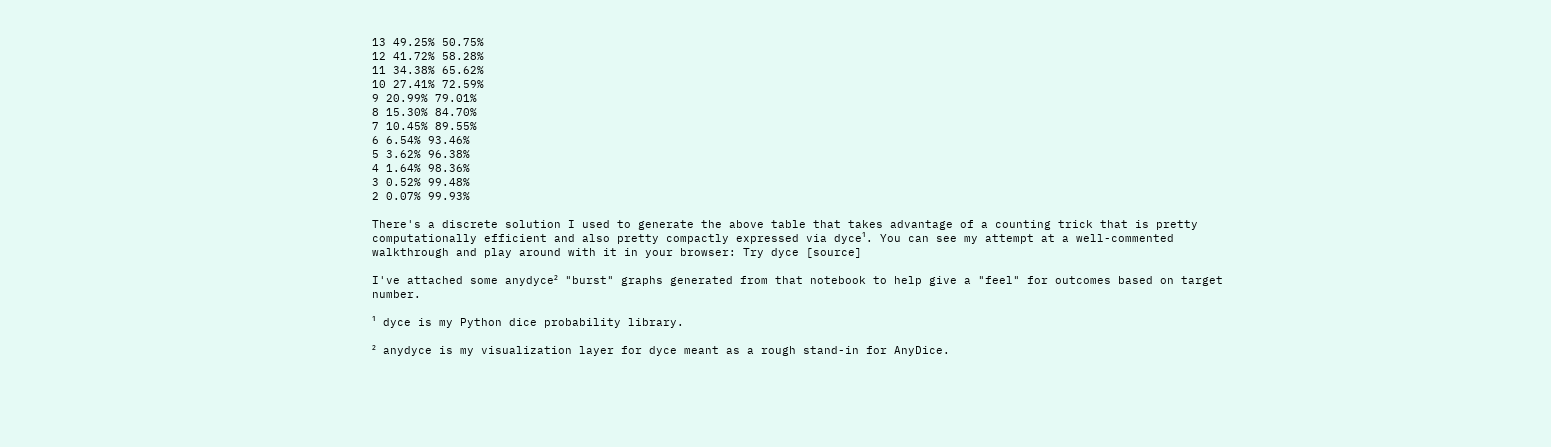13 49.25% 50.75%
12 41.72% 58.28%
11 34.38% 65.62%
10 27.41% 72.59%
9 20.99% 79.01%
8 15.30% 84.70%
7 10.45% 89.55%
6 6.54% 93.46%
5 3.62% 96.38%
4 1.64% 98.36%
3 0.52% 99.48%
2 0.07% 99.93%

There's a discrete solution I used to generate the above table that takes advantage of a counting trick that is pretty computationally efficient and also pretty compactly expressed via dyce¹. You can see my attempt at a well-commented walkthrough and play around with it in your browser: Try dyce [source]

I've attached some anydyce² "burst" graphs generated from that notebook to help give a "feel" for outcomes based on target number.

¹ dyce is my Python dice probability library.

² anydyce is my visualization layer for dyce meant as a rough stand-in for AnyDice.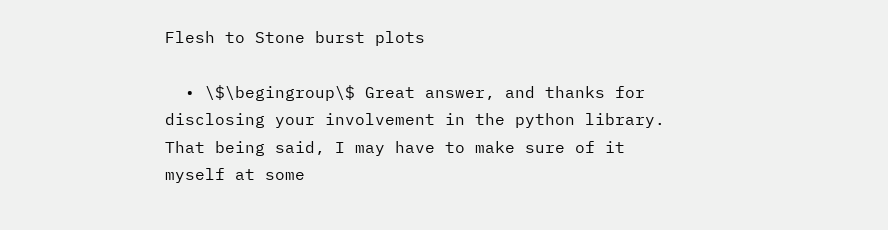Flesh to Stone burst plots

  • \$\begingroup\$ Great answer, and thanks for disclosing your involvement in the python library. That being said, I may have to make sure of it myself at some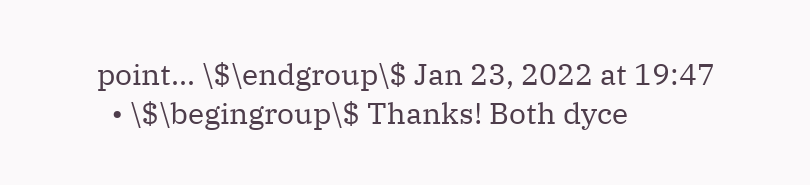point... \$\endgroup\$ Jan 23, 2022 at 19:47
  • \$\begingroup\$ Thanks! Both dyce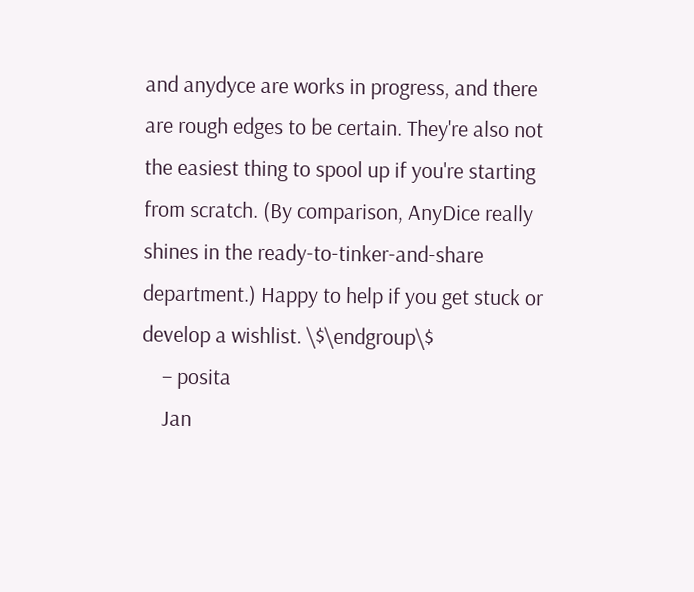and anydyce are works in progress, and there are rough edges to be certain. They're also not the easiest thing to spool up if you're starting from scratch. (By comparison, AnyDice really shines in the ready-to-tinker-and-share department.) Happy to help if you get stuck or develop a wishlist. \$\endgroup\$
    – posita
    Jan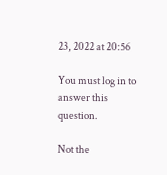23, 2022 at 20:56

You must log in to answer this question.

Not the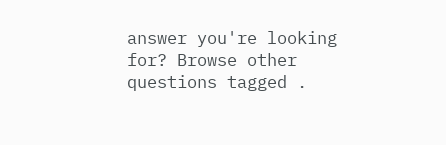answer you're looking for? Browse other questions tagged .